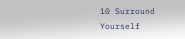10 Surround Yourself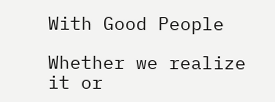With Good People

Whether we realize it or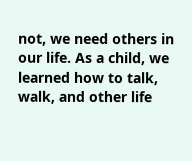not, we need others in our life. As a child, we learned how to talk, walk, and other life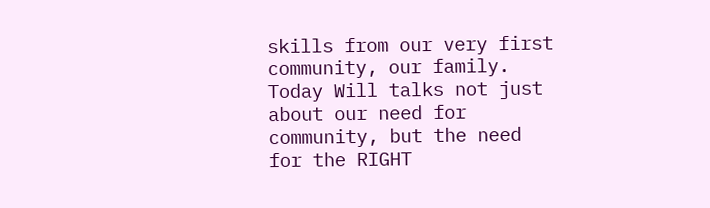skills from our very first community, our family. Today Will talks not just about our need for community, but the need for the RIGHT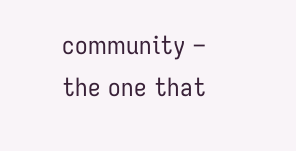community – the one that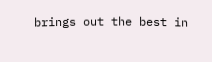brings out the best in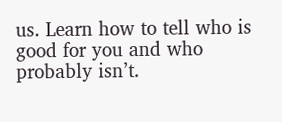us. Learn how to tell who is good for you and who probably isn’t.